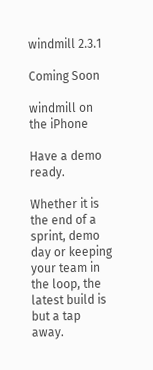windmill 2.3.1

Coming Soon

windmill on the iPhone

Have a demo ready.

Whether it is the end of a sprint, demo day or keeping your team in the loop, the latest build is but a tap away.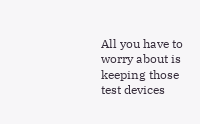All you have to worry about is keeping those test devices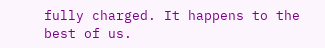fully charged. It happens to the best of us.